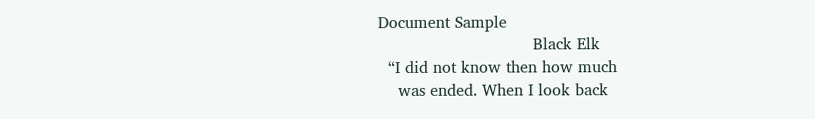Document Sample
                               Black Elk
  “I did not know then how much
    was ended. When I look back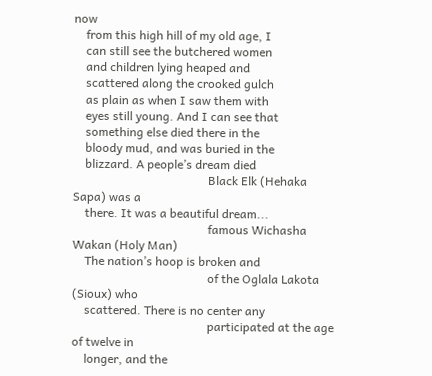now
    from this high hill of my old age, I
    can still see the butchered women
    and children lying heaped and
    scattered along the crooked gulch
    as plain as when I saw them with
    eyes still young. And I can see that
    something else died there in the
    bloody mud, and was buried in the
    blizzard. A people’s dream died
                                             Black Elk (Hehaka Sapa) was a
    there. It was a beautiful dream...
                                             famous Wichasha Wakan (Holy Man)
    The nation’s hoop is broken and
                                             of the Oglala Lakota (Sioux) who
    scattered. There is no center any
                                             participated at the age of twelve in
    longer, and the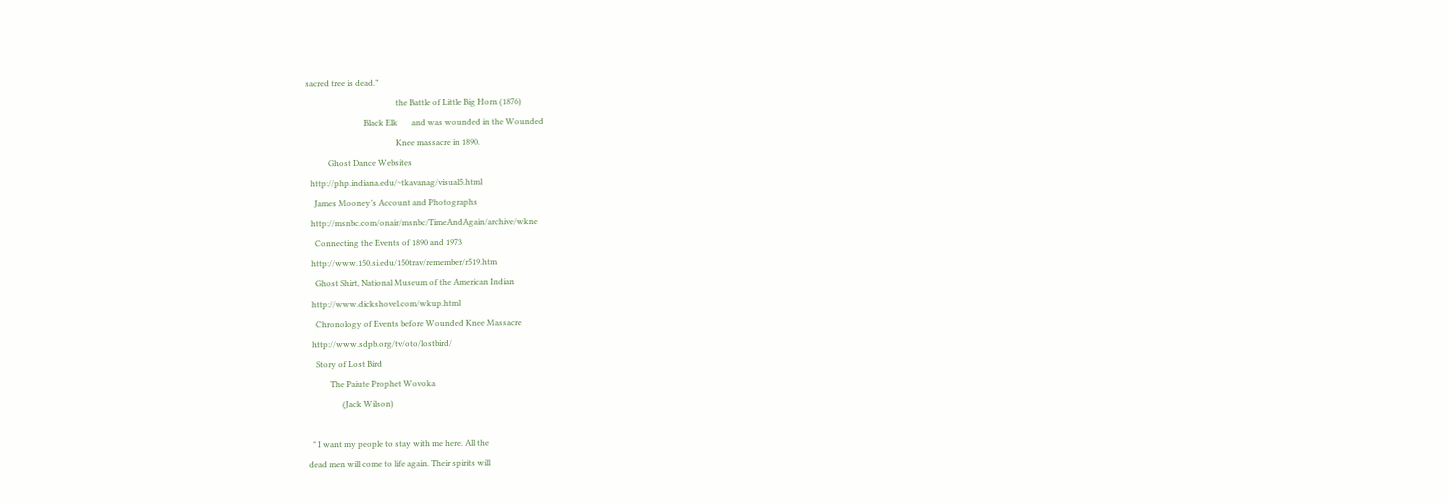sacred tree is dead.”
                                             the Battle of Little Big Horn (1876)
                             Black Elk       and was wounded in the Wounded
                                             Knee massacre in 1890.
           Ghost Dance Websites
  http://php.indiana.edu/~tkavanag/visual5.html
    James Mooney’s Account and Photographs
  http://msnbc.com/onair/msnbc/TimeAndAgain/archive/wkne
    Connecting the Events of 1890 and 1973
  http://www.150.si.edu/150trav/remember/r519.htm
    Ghost Shirt, National Museum of the American Indian
  http://www.dickshovel.com/wkup.html
    Chronology of Events before Wounded Knee Massacre
  http://www.sdpb.org/tv/oto/lostbird/
    Story of Lost Bird
           The Paiute Prophet Wovoka
                 (Jack Wilson)

  " I want my people to stay with me here. All the
dead men will come to life again. Their spirits will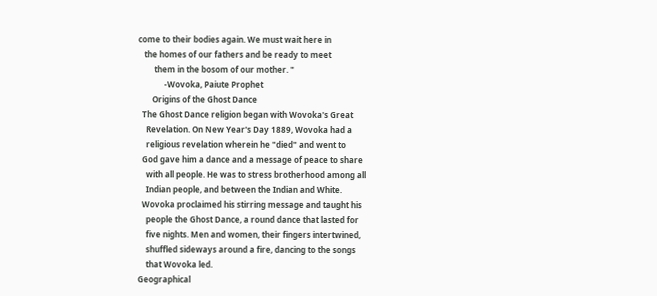come to their bodies again. We must wait here in
   the homes of our fathers and be ready to meet
        them in the bosom of our mother. "
             -Wovoka, Paiute Prophet
       Origins of the Ghost Dance
  The Ghost Dance religion began with Wovoka's Great
    Revelation. On New Year's Day 1889, Wovoka had a
    religious revelation wherein he "died" and went to
  God gave him a dance and a message of peace to share
    with all people. He was to stress brotherhood among all
    Indian people, and between the Indian and White.
  Wovoka proclaimed his stirring message and taught his
    people the Ghost Dance, a round dance that lasted for
    five nights. Men and women, their fingers intertwined,
    shuffled sideways around a fire, dancing to the songs
    that Wovoka led.
Geographical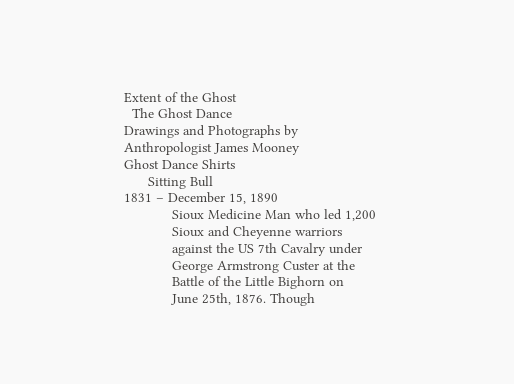Extent of the Ghost
  The Ghost Dance
Drawings and Photographs by
Anthropologist James Mooney
Ghost Dance Shirts
      Sitting Bull
1831 – December 15, 1890
            Sioux Medicine Man who led 1,200
            Sioux and Cheyenne warriors
            against the US 7th Cavalry under
            George Armstrong Custer at the
            Battle of the Little Bighorn on
            June 25th, 1876. Though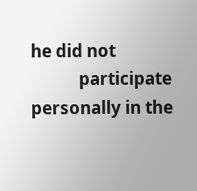he did not
            participate personally in the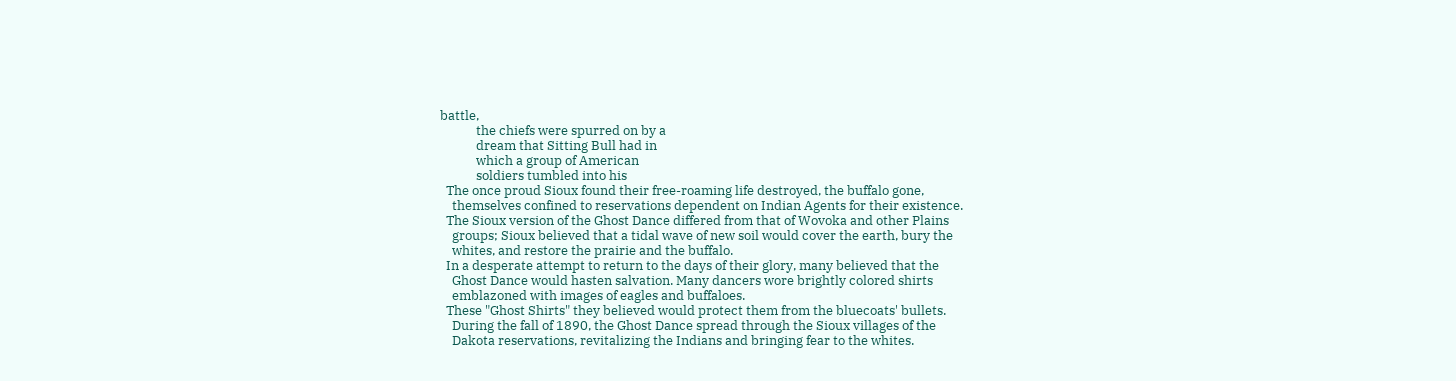battle,
            the chiefs were spurred on by a
            dream that Sitting Bull had in
            which a group of American
            soldiers tumbled into his
  The once proud Sioux found their free-roaming life destroyed, the buffalo gone,
    themselves confined to reservations dependent on Indian Agents for their existence.
  The Sioux version of the Ghost Dance differed from that of Wovoka and other Plains
    groups; Sioux believed that a tidal wave of new soil would cover the earth, bury the
    whites, and restore the prairie and the buffalo.
  In a desperate attempt to return to the days of their glory, many believed that the
    Ghost Dance would hasten salvation. Many dancers wore brightly colored shirts
    emblazoned with images of eagles and buffaloes.
  These "Ghost Shirts" they believed would protect them from the bluecoats' bullets.
    During the fall of 1890, the Ghost Dance spread through the Sioux villages of the
    Dakota reservations, revitalizing the Indians and bringing fear to the whites.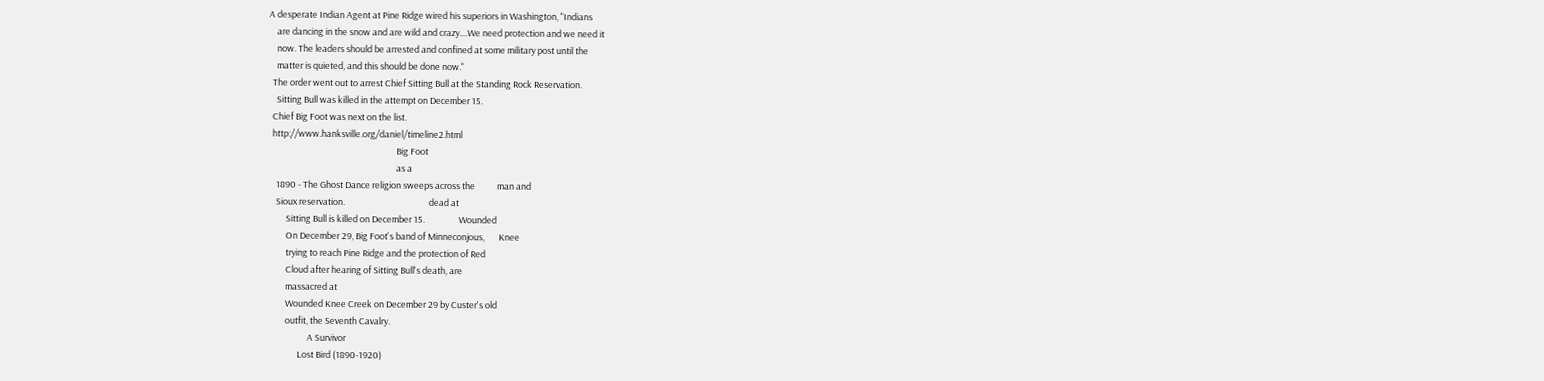A desperate Indian Agent at Pine Ridge wired his superiors in Washington, "Indians
    are dancing in the snow and are wild and crazy....We need protection and we need it
    now. The leaders should be arrested and confined at some military post until the
    matter is quieted, and this should be done now."
  The order went out to arrest Chief Sitting Bull at the Standing Rock Reservation.
    Sitting Bull was killed in the attempt on December 15.
  Chief Big Foot was next on the list.
  http://www.hanksville.org/daniel/timeline2.html
                                                                Big Foot
                                                                as a
    1890 - The Ghost Dance religion sweeps across the           man and
    Sioux reservation.                                          dead at
         Sitting Bull is killed on December 15.                 Wounded
         On December 29, Big Foot's band of Minneconjous,       Knee
         trying to reach Pine Ridge and the protection of Red
         Cloud after hearing of Sitting Bull's death, are
         massacred at
         Wounded Knee Creek on December 29 by Custer's old
         outfit, the Seventh Cavalry.
                    A Survivor
               Lost Bird (1890-1920)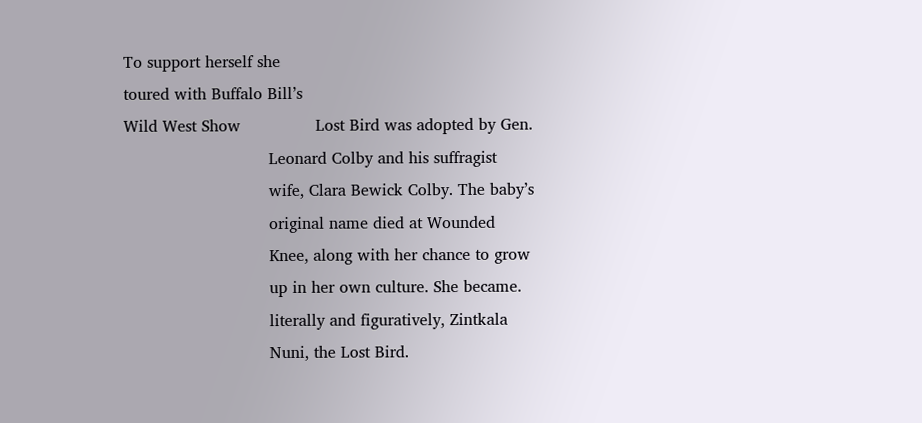To support herself she
toured with Buffalo Bill’s
Wild West Show               Lost Bird was adopted by Gen.
                             Leonard Colby and his suffragist
                             wife, Clara Bewick Colby. The baby’s
                             original name died at Wounded
                             Knee, along with her chance to grow
                             up in her own culture. She became.
                             literally and figuratively, Zintkala
                             Nuni, the Lost Bird.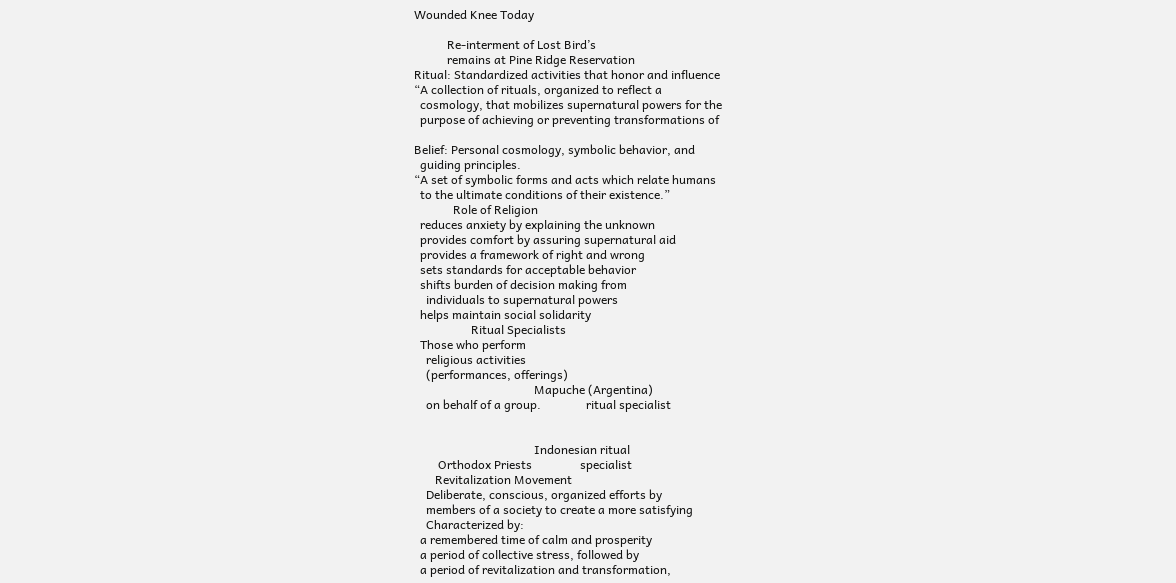Wounded Knee Today

           Re-interment of Lost Bird’s
           remains at Pine Ridge Reservation
Ritual: Standardized activities that honor and influence
“A collection of rituals, organized to reflect a
  cosmology, that mobilizes supernatural powers for the
  purpose of achieving or preventing transformations of

Belief: Personal cosmology, symbolic behavior, and
  guiding principles.
“A set of symbolic forms and acts which relate humans
  to the ultimate conditions of their existence.”
             Role of Religion
  reduces anxiety by explaining the unknown
  provides comfort by assuring supernatural aid
  provides a framework of right and wrong
  sets standards for acceptable behavior
  shifts burden of decision making from
    individuals to supernatural powers
  helps maintain social solidarity
                   Ritual Specialists
  Those who perform
    religious activities
    (performances, offerings)
                                        Mapuche (Argentina)
    on behalf of a group.               ritual specialist


                                        Indonesian ritual
        Orthodox Priests                specialist
       Revitalization Movement
    Deliberate, conscious, organized efforts by
    members of a society to create a more satisfying
    Characterized by:
  a remembered time of calm and prosperity
  a period of collective stress, followed by
  a period of revitalization and transformation,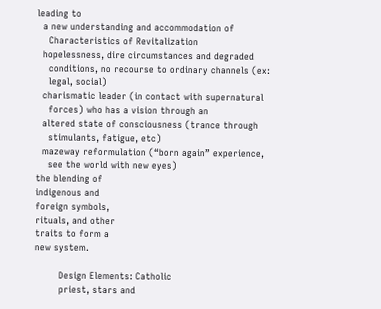leading to
  a new understanding and accommodation of
    Characteristics of Revitalization
  hopelessness, dire circumstances and degraded
    conditions, no recourse to ordinary channels (ex:
    legal, social)
  charismatic leader (in contact with supernatural
    forces) who has a vision through an
  altered state of consciousness (trance through
    stimulants, fatigue, etc)
  mazeway reformulation (“born again” experience,
    see the world with new eyes)
the blending of
indigenous and
foreign symbols,
rituals, and other
traits to form a
new system.

        Design Elements: Catholic
        priest, stars and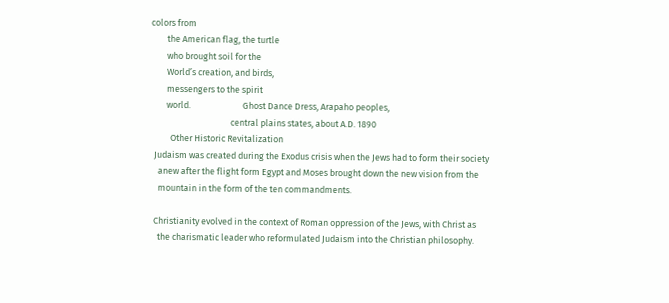colors from
        the American flag, the turtle
        who brought soil for the
        World’s creation, and birds,
        messengers to the spirit
        world.                          Ghost Dance Dress, Arapaho peoples,
                                        central plains states, about A.D. 1890
          Other Historic Revitalization
  Judaism was created during the Exodus crisis when the Jews had to form their society
    anew after the flight form Egypt and Moses brought down the new vision from the
    mountain in the form of the ten commandments.

  Christianity evolved in the context of Roman oppression of the Jews, with Christ as
    the charismatic leader who reformulated Judaism into the Christian philosophy.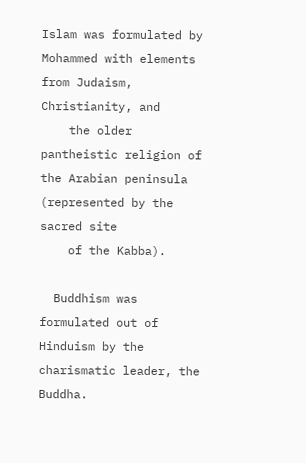Islam was formulated by Mohammed with elements from Judaism, Christianity, and
    the older pantheistic religion of the Arabian peninsula (represented by the sacred site
    of the Kabba).

  Buddhism was formulated out of Hinduism by the charismatic leader, the Buddha.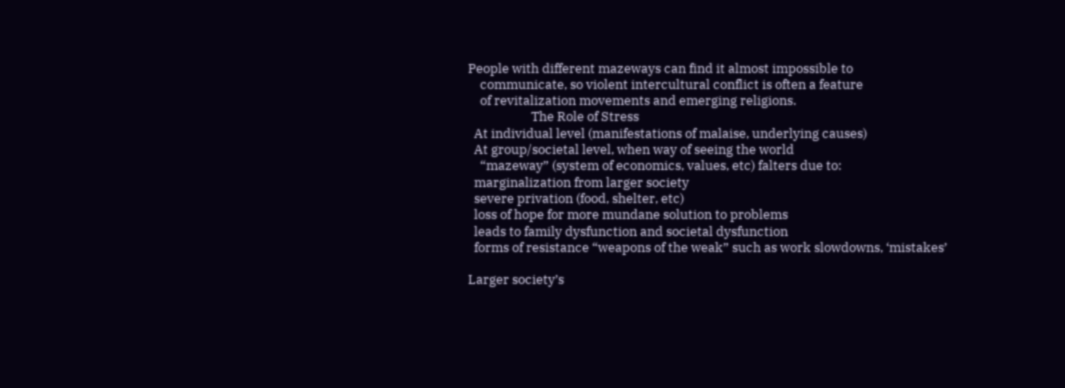People with different mazeways can find it almost impossible to
    communicate, so violent intercultural conflict is often a feature
    of revitalization movements and emerging religions.
                     The Role of Stress
  At individual level (manifestations of malaise, underlying causes)
  At group/societal level, when way of seeing the world
    “mazeway” (system of economics, values, etc) falters due to:
  marginalization from larger society
  severe privation (food, shelter, etc)
  loss of hope for more mundane solution to problems
  leads to family dysfunction and societal dysfunction
  forms of resistance “weapons of the weak” such as work slowdowns, ‘mistakes’

Larger society’s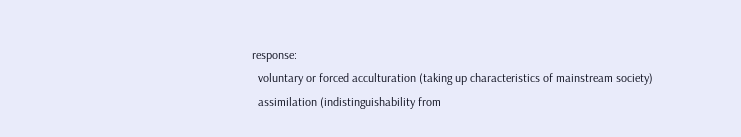response:
  voluntary or forced acculturation (taking up characteristics of mainstream society)
  assimilation (indistinguishability from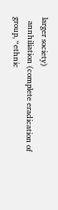larger society)
  annhiliation (complete eradication of group, “ethnic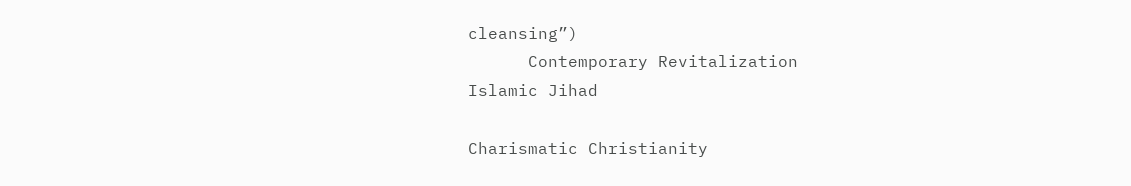cleansing”)
      Contemporary Revitalization
Islamic Jihad

Charismatic Christianity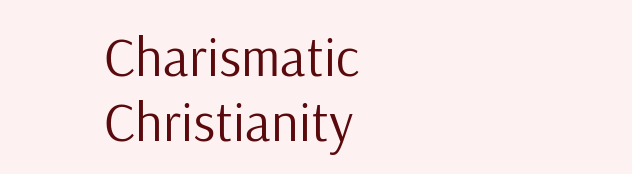Charismatic Christianity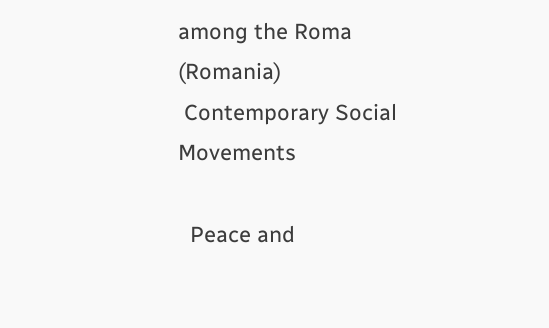among the Roma (Romania)
 Contemporary Social Movements

  Peace and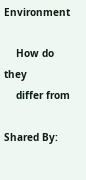Environment

    How do they
    differ from

Shared By: